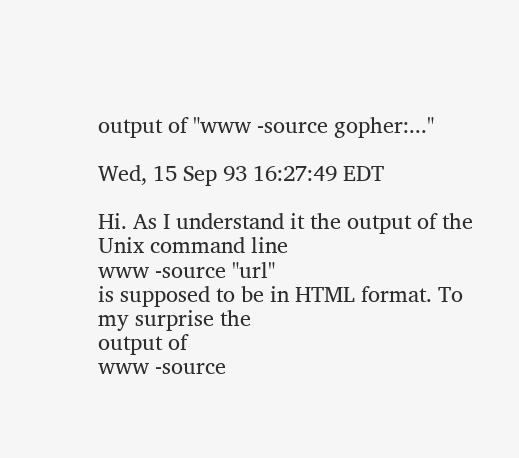output of "www -source gopher:..."

Wed, 15 Sep 93 16:27:49 EDT

Hi. As I understand it the output of the Unix command line
www -source "url"
is supposed to be in HTML format. To my surprise the
output of
www -source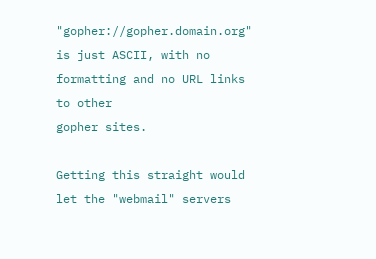"gopher://gopher.domain.org"
is just ASCII, with no formatting and no URL links to other
gopher sites.

Getting this straight would let the "webmail" servers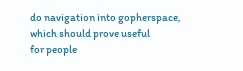do navigation into gopherspace, which should prove useful
for people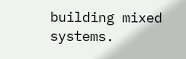building mixed systems.